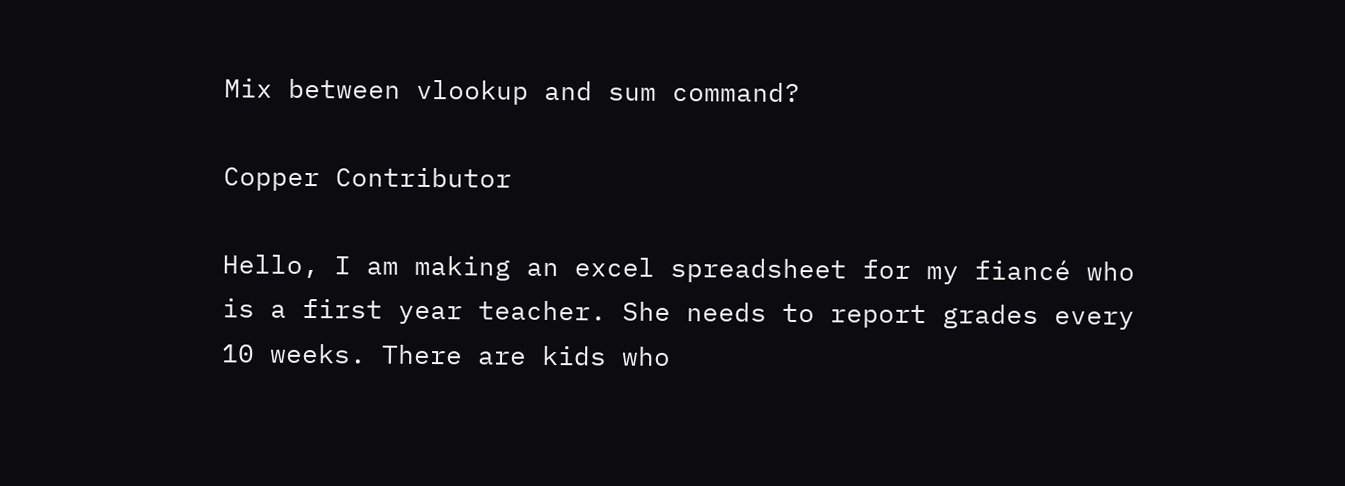Mix between vlookup and sum command?

Copper Contributor

Hello, I am making an excel spreadsheet for my fiancé who is a first year teacher. She needs to report grades every 10 weeks. There are kids who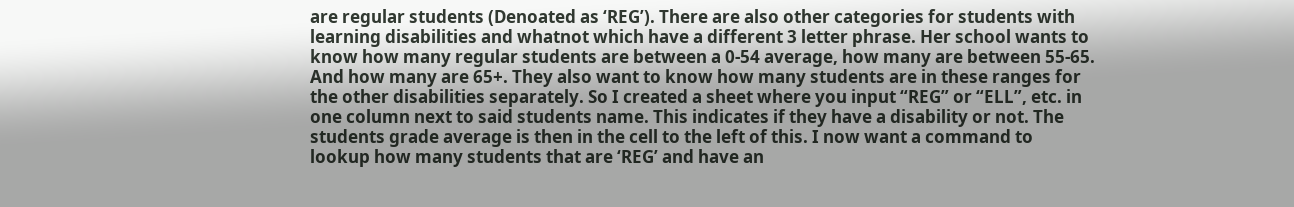are regular students (Denoated as ‘REG’). There are also other categories for students with learning disabilities and whatnot which have a different 3 letter phrase. Her school wants to know how many regular students are between a 0-54 average, how many are between 55-65. And how many are 65+. They also want to know how many students are in these ranges for the other disabilities separately. So I created a sheet where you input “REG” or “ELL”, etc. in one column next to said students name. This indicates if they have a disability or not. The students grade average is then in the cell to the left of this. I now want a command to lookup how many students that are ‘REG’ and have an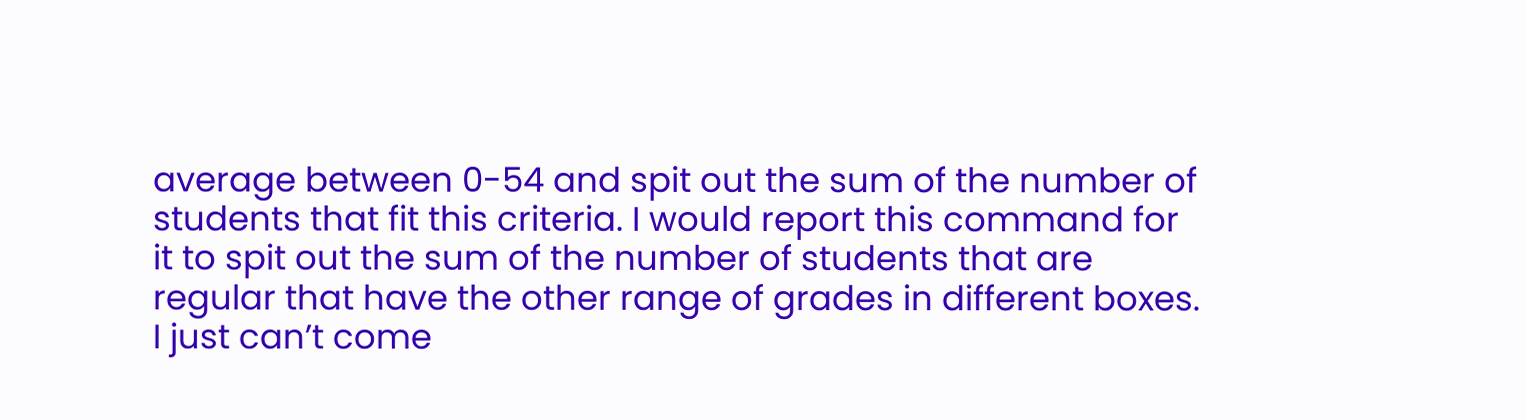average between 0-54 and spit out the sum of the number of students that fit this criteria. I would report this command for it to spit out the sum of the number of students that are regular that have the other range of grades in different boxes. I just can’t come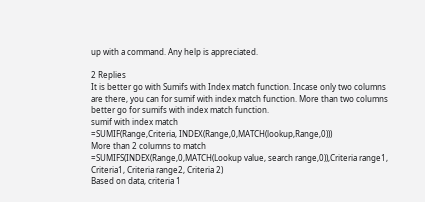up with a command. Any help is appreciated.

2 Replies
It is better go with Sumifs with Index match function. Incase only two columns are there, you can for sumif with index match function. More than two columns better go for sumifs with index match function.
sumif with index match
=SUMIF(Range,Criteria, INDEX(Range,0,MATCH(lookup,Range,0)))
More than 2 columns to match
=SUMIFS(INDEX(Range,0,MATCH(Lookup value, search range,0)),Criteria range1, Criteria1, Criteria range2, Criteria 2)
Based on data, criteria 1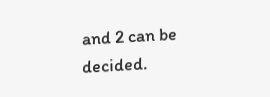and 2 can be decided.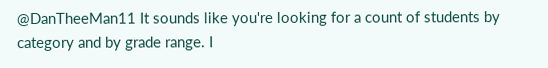@DanTheeMan11 It sounds like you're looking for a count of students by category and by grade range. I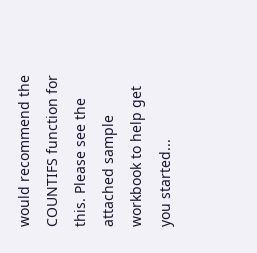would recommend the COUNTIFS function for this. Please see the attached sample workbook to help get you started...